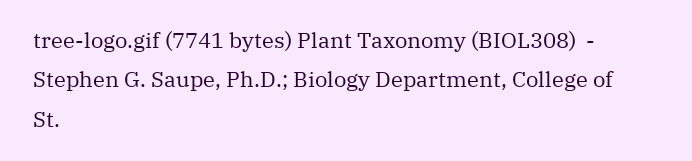tree-logo.gif (7741 bytes) Plant Taxonomy (BIOL308)  -  Stephen G. Saupe, Ph.D.; Biology Department, College of St.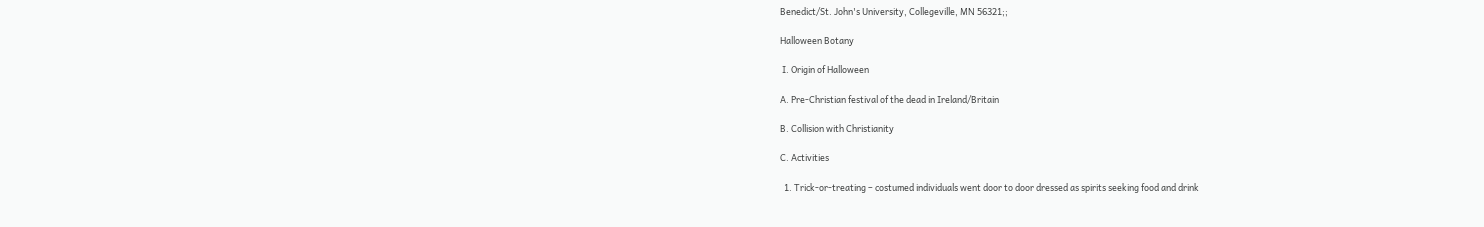Benedict/St. John's University, Collegeville, MN 56321;;

Halloween Botany

 I. Origin of Halloween

A. Pre-Christian festival of the dead in Ireland/Britain

B. Collision with Christianity

C. Activities

  1. Trick-or-treating – costumed individuals went door to door dressed as spirits seeking food and drink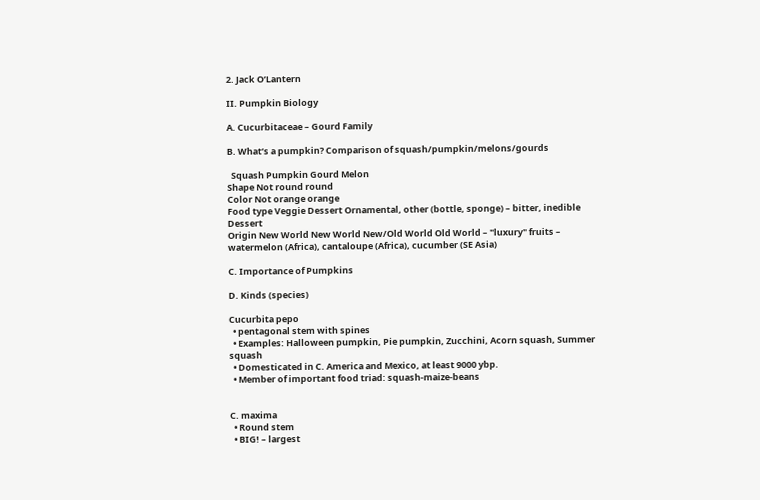2. Jack O’Lantern

II. Pumpkin Biology

A. Cucurbitaceae – Gourd Family

B. What’s a pumpkin? Comparison of squash/pumpkin/melons/gourds

  Squash Pumpkin Gourd Melon
Shape Not round round
Color Not orange orange
Food type Veggie Dessert Ornamental, other (bottle, sponge) – bitter, inedible Dessert
Origin New World New World New/Old World Old World – "luxury" fruits – watermelon (Africa), cantaloupe (Africa), cucumber (SE Asia)

C. Importance of Pumpkins

D. Kinds (species)

Cucurbita pepo
  • pentagonal stem with spines
  • Examples: Halloween pumpkin, Pie pumpkin, Zucchini, Acorn squash, Summer squash
  • Domesticated in C. America and Mexico, at least 9000 ybp.
  • Member of important food triad: squash-maize-beans


C. maxima
  • Round stem
  • BIG! – largest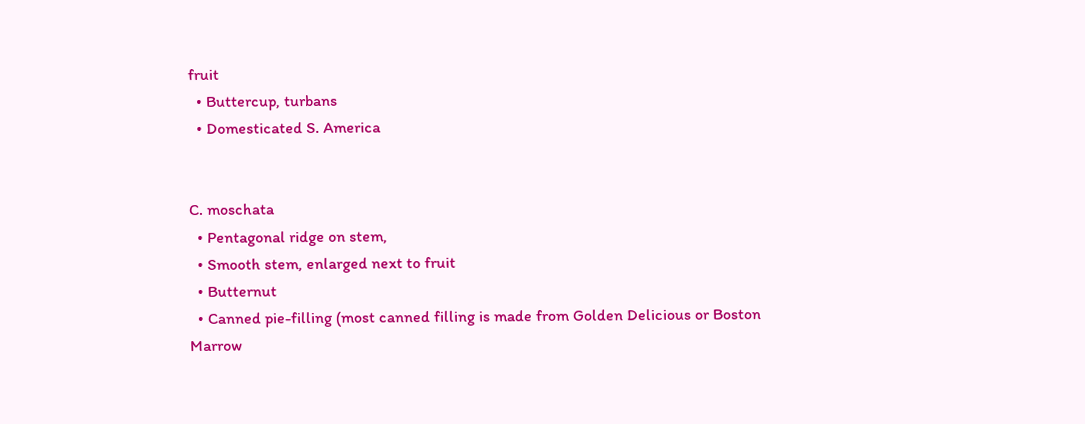fruit
  • Buttercup, turbans
  • Domesticated S. America


C. moschata
  • Pentagonal ridge on stem,
  • Smooth stem, enlarged next to fruit
  • Butternut
  • Canned pie-filling (most canned filling is made from Golden Delicious or Boston Marrow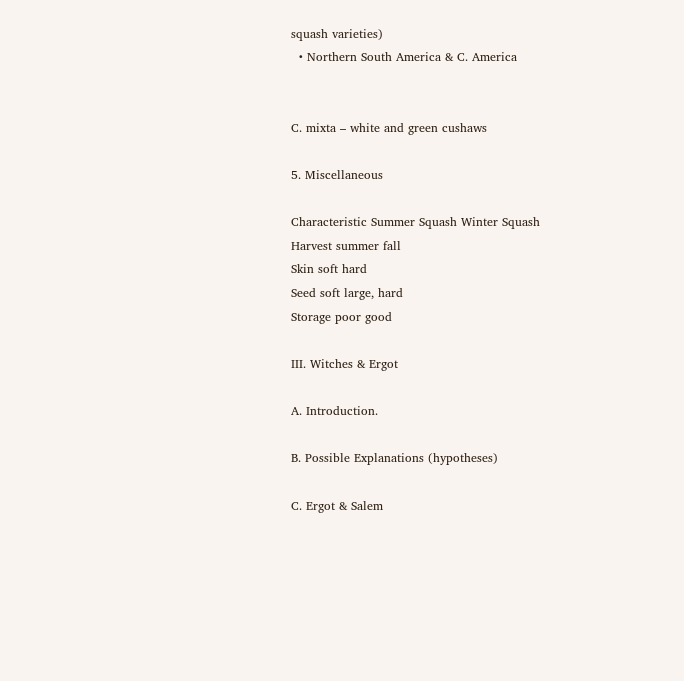squash varieties)
  • Northern South America & C. America


C. mixta – white and green cushaws

5. Miscellaneous

Characteristic Summer Squash Winter Squash
Harvest summer fall
Skin soft hard
Seed soft large, hard
Storage poor good

III. Witches & Ergot

A. Introduction.

B. Possible Explanations (hypotheses)

C. Ergot & Salem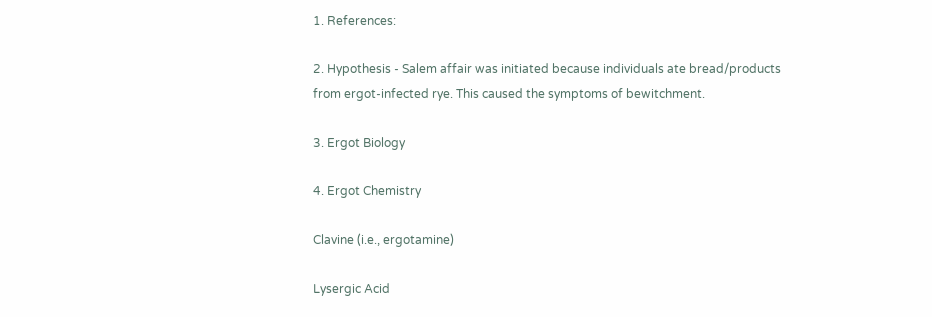1. References:

2. Hypothesis - Salem affair was initiated because individuals ate bread/products from ergot-infected rye. This caused the symptoms of bewitchment.

3. Ergot Biology

4. Ergot Chemistry

Clavine (i.e., ergotamine)

Lysergic Acid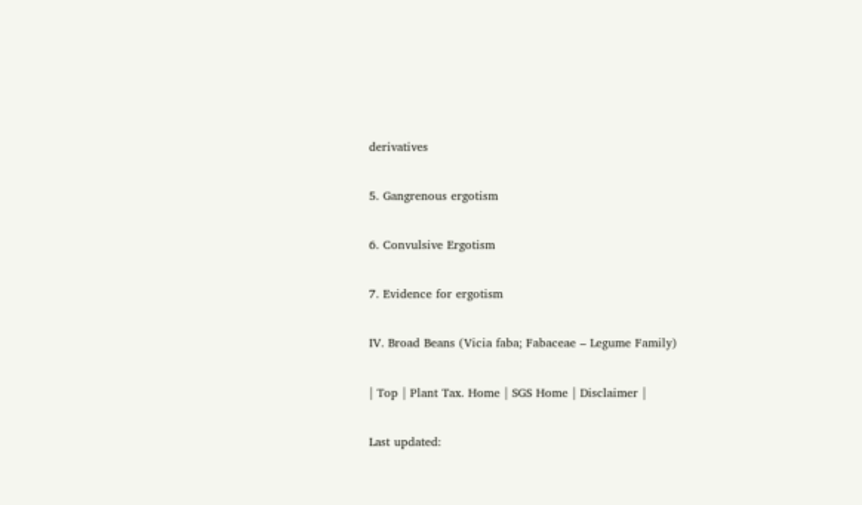derivatives

5. Gangrenous ergotism

6. Convulsive Ergotism

7. Evidence for ergotism

IV. Broad Beans (Vicia faba; Fabaceae – Legume Family)

| Top | Plant Tax. Home | SGS Home | Disclaimer |

Last updated: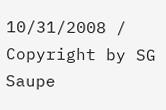10/31/2008 / Copyright by SG Saupe